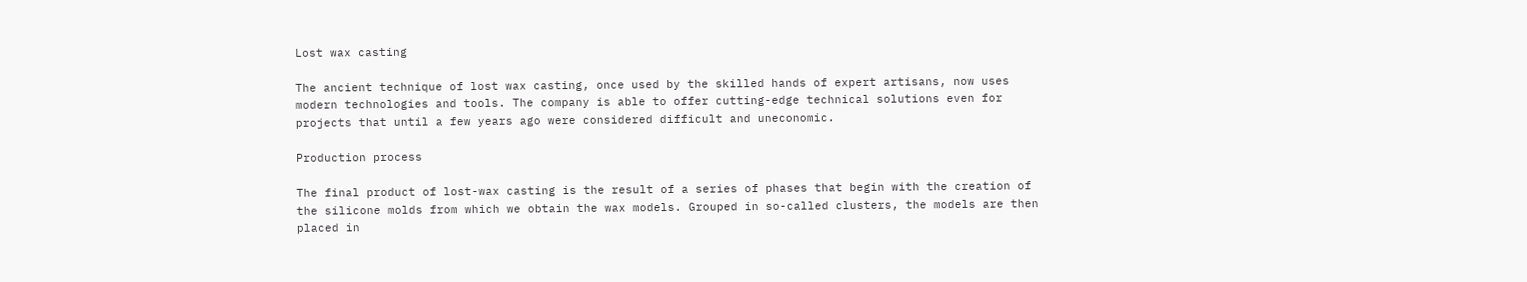Lost wax casting

The ancient technique of lost wax casting, once used by the skilled hands of expert artisans, now uses modern technologies and tools. The company is able to offer cutting-edge technical solutions even for projects that until a few years ago were considered difficult and uneconomic.

Production process

The final product of lost-wax casting is the result of a series of phases that begin with the creation of the silicone molds from which we obtain the wax models. Grouped in so-called clusters, the models are then placed in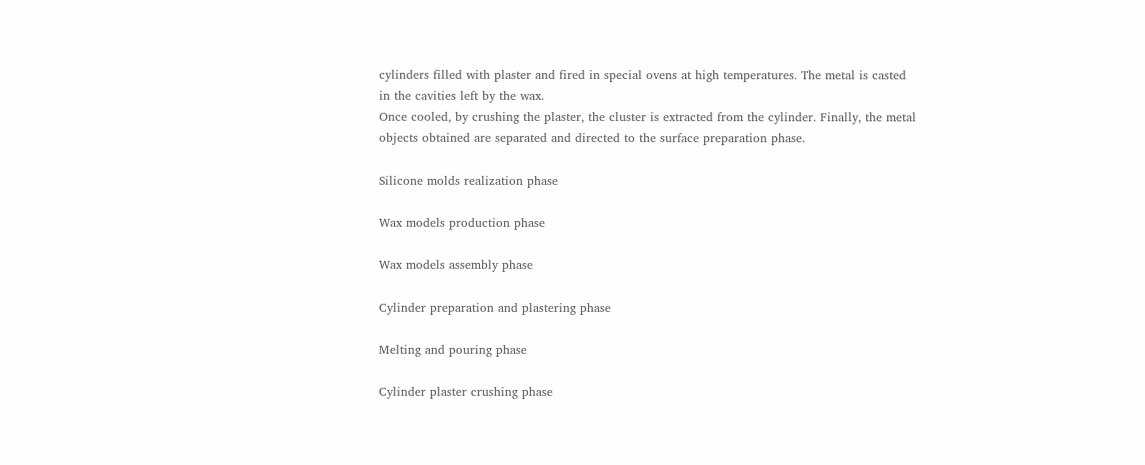cylinders filled with plaster and fired in special ovens at high temperatures. The metal is casted in the cavities left by the wax.
Once cooled, by crushing the plaster, the cluster is extracted from the cylinder. Finally, the metal objects obtained are separated and directed to the surface preparation phase.

Silicone molds realization phase

Wax models production phase

Wax models assembly phase

Cylinder preparation and plastering phase

Melting and pouring phase

Cylinder plaster crushing phase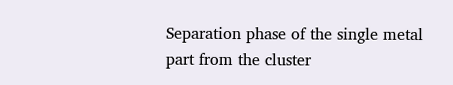Separation phase of the single metal part from the cluster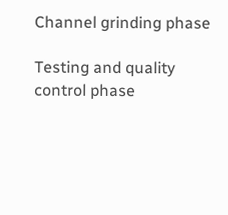Channel grinding phase

Testing and quality control phase